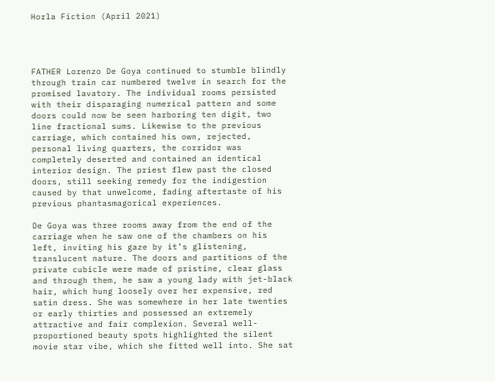Horla Fiction (April 2021)




FATHER Lorenzo De Goya continued to stumble blindly through train car numbered twelve in search for the promised lavatory. The individual rooms persisted with their disparaging numerical pattern and some doors could now be seen harboring ten digit, two line fractional sums. Likewise to the previous carriage, which contained his own, rejected, personal living quarters, the corridor was completely deserted and contained an identical interior design. The priest flew past the closed doors, still seeking remedy for the indigestion caused by that unwelcome, fading aftertaste of his previous phantasmagorical experiences.

De Goya was three rooms away from the end of the carriage when he saw one of the chambers on his left, inviting his gaze by it’s glistening, translucent nature. The doors and partitions of the private cubicle were made of pristine, clear glass and through them, he saw a young lady with jet-black hair, which hung loosely over her expensive, red satin dress. She was somewhere in her late twenties or early thirties and possessed an extremely attractive and fair complexion. Several well-proportioned beauty spots highlighted the silent movie star vibe, which she fitted well into. She sat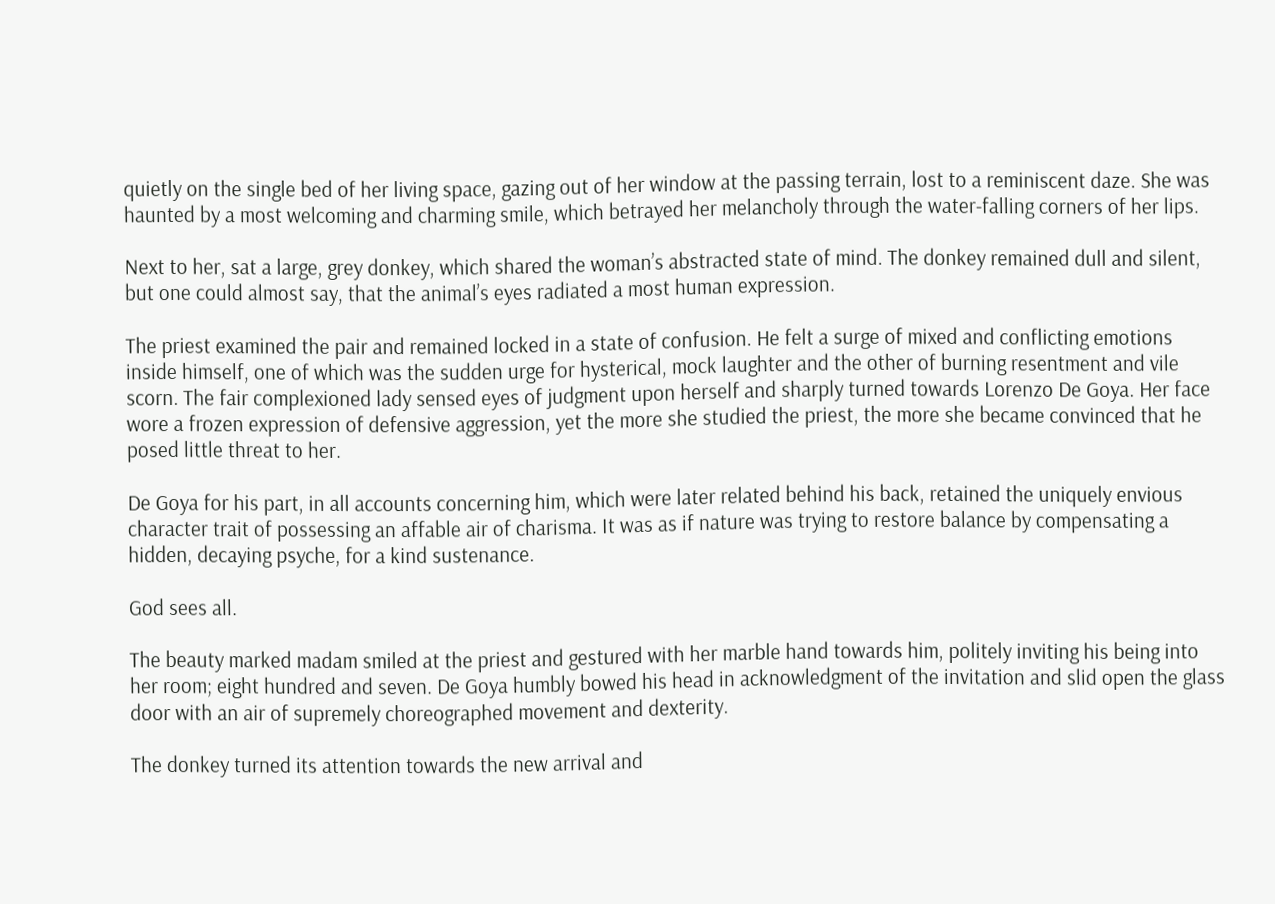quietly on the single bed of her living space, gazing out of her window at the passing terrain, lost to a reminiscent daze. She was haunted by a most welcoming and charming smile, which betrayed her melancholy through the water-falling corners of her lips.

Next to her, sat a large, grey donkey, which shared the woman’s abstracted state of mind. The donkey remained dull and silent, but one could almost say, that the animal’s eyes radiated a most human expression.

The priest examined the pair and remained locked in a state of confusion. He felt a surge of mixed and conflicting emotions inside himself, one of which was the sudden urge for hysterical, mock laughter and the other of burning resentment and vile scorn. The fair complexioned lady sensed eyes of judgment upon herself and sharply turned towards Lorenzo De Goya. Her face wore a frozen expression of defensive aggression, yet the more she studied the priest, the more she became convinced that he posed little threat to her.

De Goya for his part, in all accounts concerning him, which were later related behind his back, retained the uniquely envious character trait of possessing an affable air of charisma. It was as if nature was trying to restore balance by compensating a hidden, decaying psyche, for a kind sustenance.

God sees all.

The beauty marked madam smiled at the priest and gestured with her marble hand towards him, politely inviting his being into her room; eight hundred and seven. De Goya humbly bowed his head in acknowledgment of the invitation and slid open the glass door with an air of supremely choreographed movement and dexterity.

The donkey turned its attention towards the new arrival and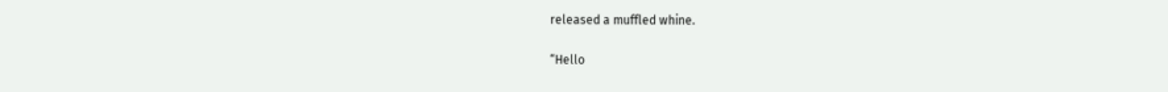released a muffled whine.

“Hello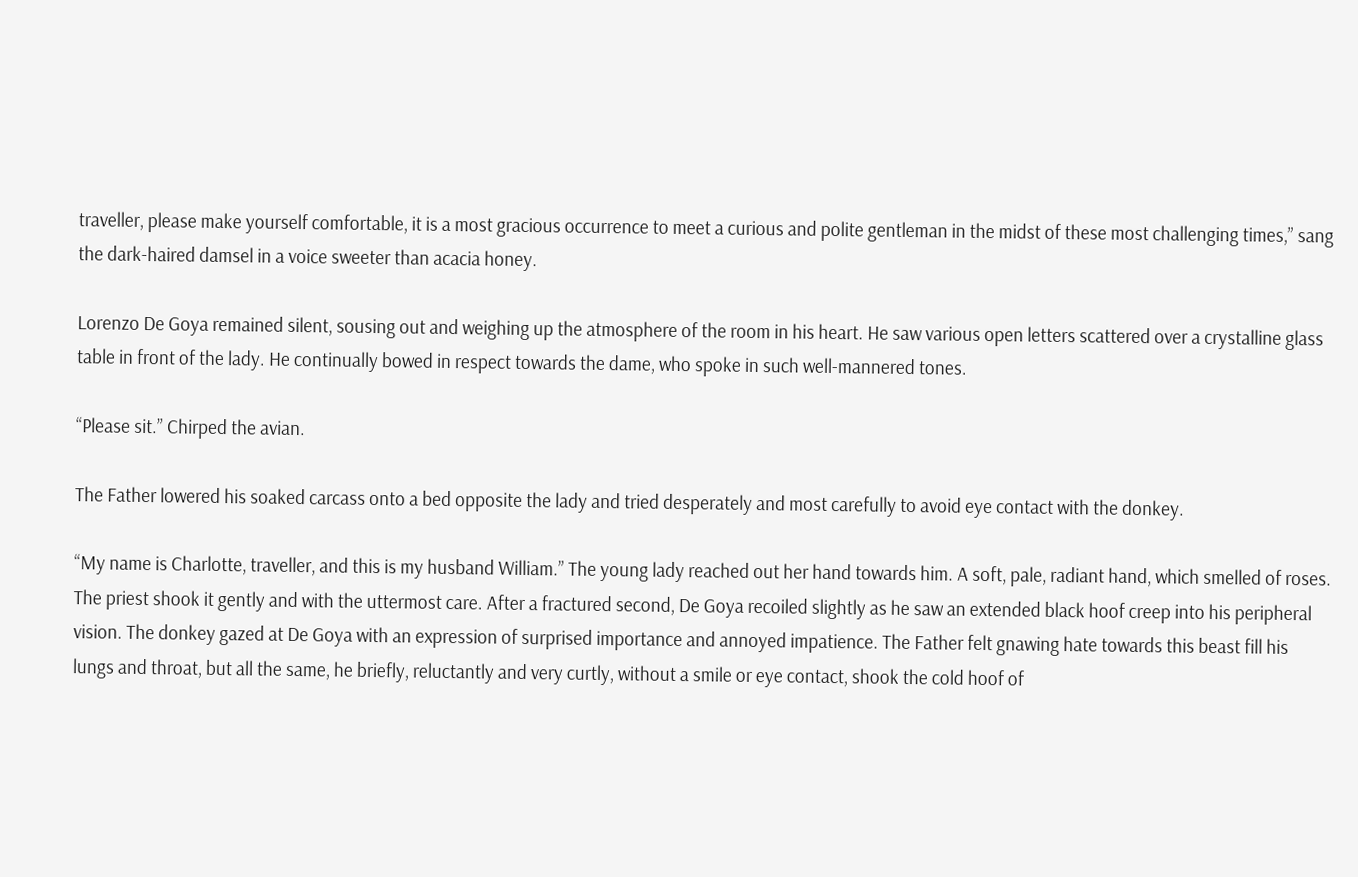traveller, please make yourself comfortable, it is a most gracious occurrence to meet a curious and polite gentleman in the midst of these most challenging times,” sang the dark-haired damsel in a voice sweeter than acacia honey.

Lorenzo De Goya remained silent, sousing out and weighing up the atmosphere of the room in his heart. He saw various open letters scattered over a crystalline glass table in front of the lady. He continually bowed in respect towards the dame, who spoke in such well-mannered tones.

“Please sit.” Chirped the avian.

The Father lowered his soaked carcass onto a bed opposite the lady and tried desperately and most carefully to avoid eye contact with the donkey.

“My name is Charlotte, traveller, and this is my husband William.” The young lady reached out her hand towards him. A soft, pale, radiant hand, which smelled of roses. The priest shook it gently and with the uttermost care. After a fractured second, De Goya recoiled slightly as he saw an extended black hoof creep into his peripheral vision. The donkey gazed at De Goya with an expression of surprised importance and annoyed impatience. The Father felt gnawing hate towards this beast fill his lungs and throat, but all the same, he briefly, reluctantly and very curtly, without a smile or eye contact, shook the cold hoof of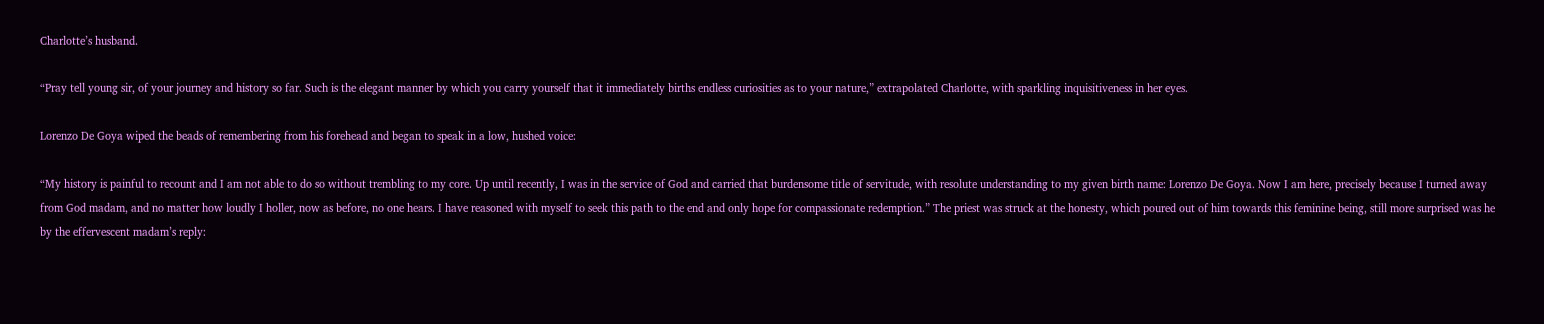Charlotte’s husband.

“Pray tell young sir, of your journey and history so far. Such is the elegant manner by which you carry yourself that it immediately births endless curiosities as to your nature,” extrapolated Charlotte, with sparkling inquisitiveness in her eyes.

Lorenzo De Goya wiped the beads of remembering from his forehead and began to speak in a low, hushed voice:

“My history is painful to recount and I am not able to do so without trembling to my core. Up until recently, I was in the service of God and carried that burdensome title of servitude, with resolute understanding to my given birth name: Lorenzo De Goya. Now I am here, precisely because I turned away from God madam, and no matter how loudly I holler, now as before, no one hears. I have reasoned with myself to seek this path to the end and only hope for compassionate redemption.” The priest was struck at the honesty, which poured out of him towards this feminine being, still more surprised was he by the effervescent madam’s reply: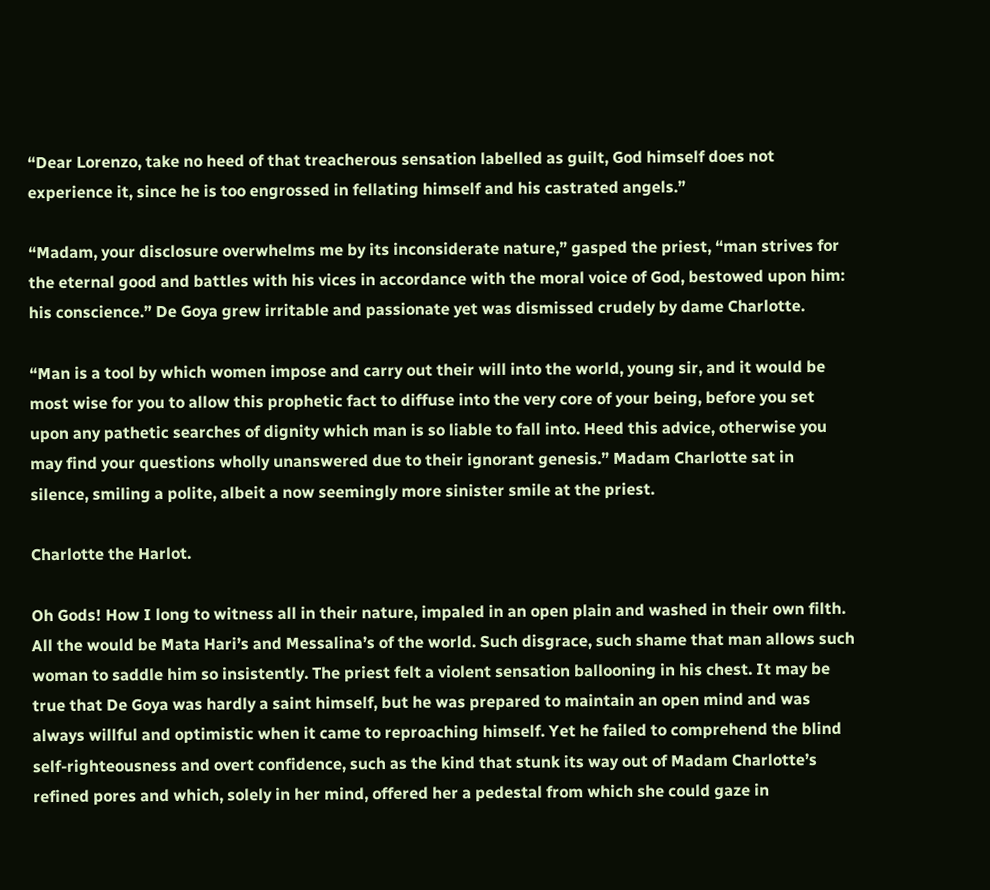“Dear Lorenzo, take no heed of that treacherous sensation labelled as guilt, God himself does not experience it, since he is too engrossed in fellating himself and his castrated angels.”

“Madam, your disclosure overwhelms me by its inconsiderate nature,” gasped the priest, “man strives for the eternal good and battles with his vices in accordance with the moral voice of God, bestowed upon him: his conscience.” De Goya grew irritable and passionate yet was dismissed crudely by dame Charlotte.

“Man is a tool by which women impose and carry out their will into the world, young sir, and it would be most wise for you to allow this prophetic fact to diffuse into the very core of your being, before you set upon any pathetic searches of dignity which man is so liable to fall into. Heed this advice, otherwise you may find your questions wholly unanswered due to their ignorant genesis.” Madam Charlotte sat in silence, smiling a polite, albeit a now seemingly more sinister smile at the priest.

Charlotte the Harlot.

Oh Gods! How I long to witness all in their nature, impaled in an open plain and washed in their own filth. All the would be Mata Hari’s and Messalina’s of the world. Such disgrace, such shame that man allows such woman to saddle him so insistently. The priest felt a violent sensation ballooning in his chest. It may be true that De Goya was hardly a saint himself, but he was prepared to maintain an open mind and was always willful and optimistic when it came to reproaching himself. Yet he failed to comprehend the blind self-righteousness and overt confidence, such as the kind that stunk its way out of Madam Charlotte’s refined pores and which, solely in her mind, offered her a pedestal from which she could gaze in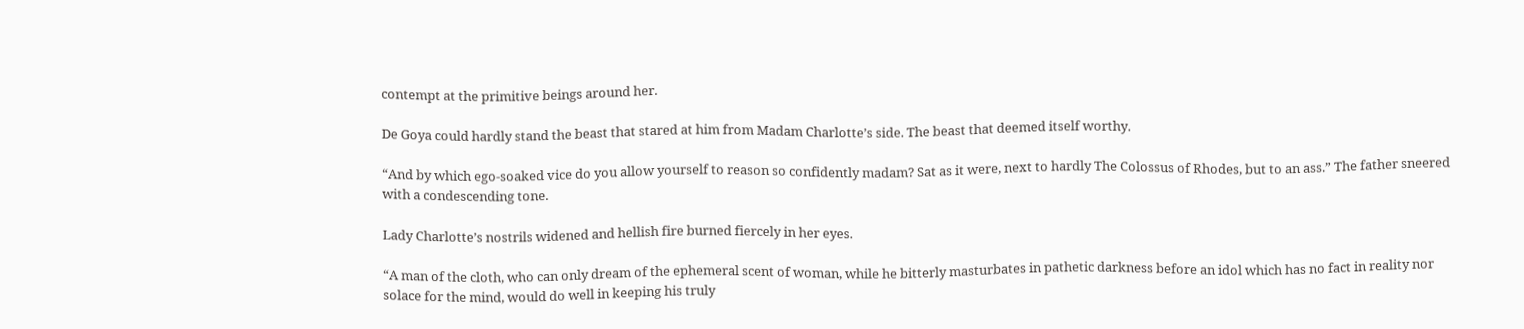contempt at the primitive beings around her.

De Goya could hardly stand the beast that stared at him from Madam Charlotte’s side. The beast that deemed itself worthy.

“And by which ego-soaked vice do you allow yourself to reason so confidently madam? Sat as it were, next to hardly The Colossus of Rhodes, but to an ass.” The father sneered with a condescending tone.

Lady Charlotte’s nostrils widened and hellish fire burned fiercely in her eyes.

“A man of the cloth, who can only dream of the ephemeral scent of woman, while he bitterly masturbates in pathetic darkness before an idol which has no fact in reality nor solace for the mind, would do well in keeping his truly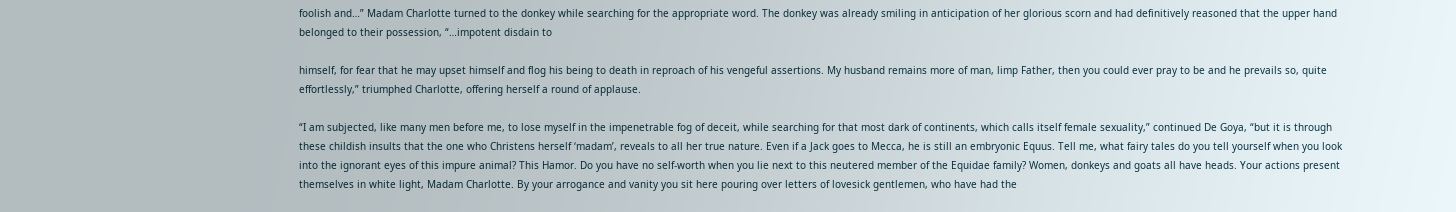foolish and…” Madam Charlotte turned to the donkey while searching for the appropriate word. The donkey was already smiling in anticipation of her glorious scorn and had definitively reasoned that the upper hand belonged to their possession, “…impotent disdain to

himself, for fear that he may upset himself and flog his being to death in reproach of his vengeful assertions. My husband remains more of man, limp Father, then you could ever pray to be and he prevails so, quite effortlessly,” triumphed Charlotte, offering herself a round of applause.

“I am subjected, like many men before me, to lose myself in the impenetrable fog of deceit, while searching for that most dark of continents, which calls itself female sexuality,” continued De Goya, “but it is through these childish insults that the one who Christens herself ‘madam’, reveals to all her true nature. Even if a Jack goes to Mecca, he is still an embryonic Equus. Tell me, what fairy tales do you tell yourself when you look into the ignorant eyes of this impure animal? This Hamor. Do you have no self-worth when you lie next to this neutered member of the Equidae family? Women, donkeys and goats all have heads. Your actions present themselves in white light, Madam Charlotte. By your arrogance and vanity you sit here pouring over letters of lovesick gentlemen, who have had the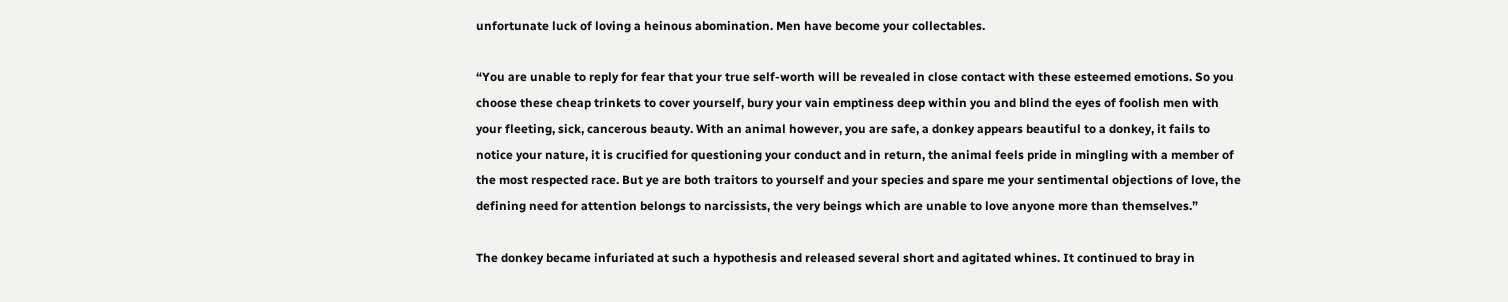unfortunate luck of loving a heinous abomination. Men have become your collectables.

“You are unable to reply for fear that your true self-worth will be revealed in close contact with these esteemed emotions. So you choose these cheap trinkets to cover yourself, bury your vain emptiness deep within you and blind the eyes of foolish men with your fleeting, sick, cancerous beauty. With an animal however, you are safe, a donkey appears beautiful to a donkey, it fails to notice your nature, it is crucified for questioning your conduct and in return, the animal feels pride in mingling with a member of the most respected race. But ye are both traitors to yourself and your species and spare me your sentimental objections of love, the defining need for attention belongs to narcissists, the very beings which are unable to love anyone more than themselves.”

The donkey became infuriated at such a hypothesis and released several short and agitated whines. It continued to bray in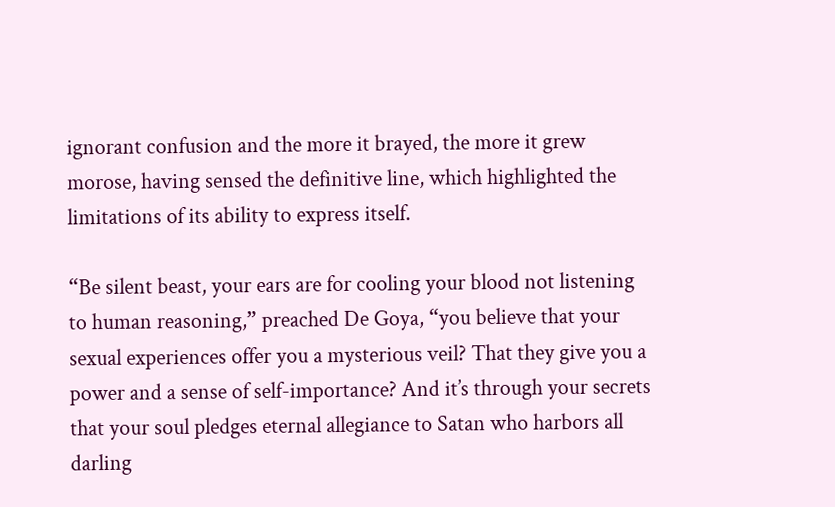ignorant confusion and the more it brayed, the more it grew morose, having sensed the definitive line, which highlighted the limitations of its ability to express itself.

“Be silent beast, your ears are for cooling your blood not listening to human reasoning,” preached De Goya, “you believe that your sexual experiences offer you a mysterious veil? That they give you a power and a sense of self-importance? And it’s through your secrets that your soul pledges eternal allegiance to Satan who harbors all darling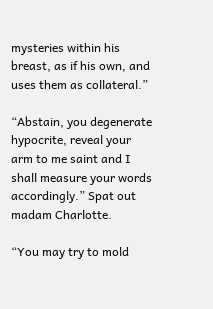mysteries within his breast, as if his own, and uses them as collateral.”

“Abstain, you degenerate hypocrite, reveal your arm to me saint and I shall measure your words accordingly.” Spat out madam Charlotte.

“You may try to mold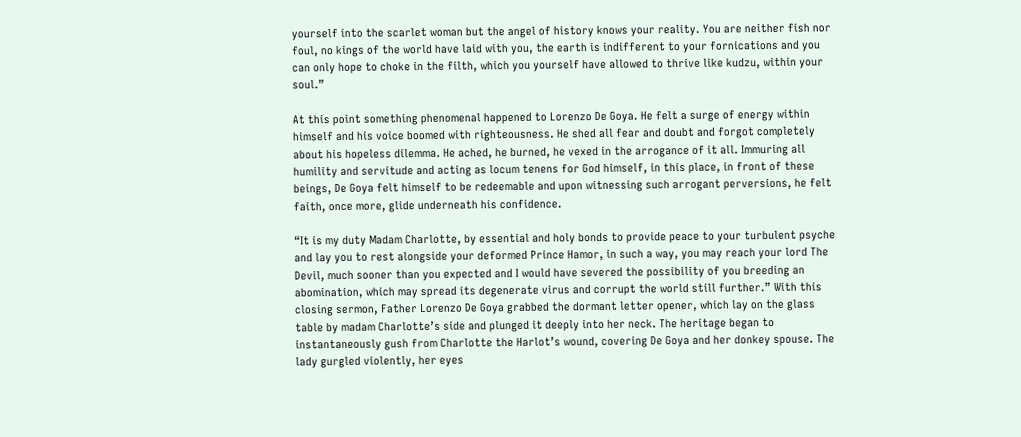yourself into the scarlet woman but the angel of history knows your reality. You are neither fish nor foul, no kings of the world have laid with you, the earth is indifferent to your fornications and you can only hope to choke in the filth, which you yourself have allowed to thrive like kudzu, within your soul.”

At this point something phenomenal happened to Lorenzo De Goya. He felt a surge of energy within himself and his voice boomed with righteousness. He shed all fear and doubt and forgot completely about his hopeless dilemma. He ached, he burned, he vexed in the arrogance of it all. Immuring all humility and servitude and acting as locum tenens for God himself, in this place, in front of these beings, De Goya felt himself to be redeemable and upon witnessing such arrogant perversions, he felt faith, once more, glide underneath his confidence.

“It is my duty Madam Charlotte, by essential and holy bonds to provide peace to your turbulent psyche and lay you to rest alongside your deformed Prince Hamor, in such a way, you may reach your lord The Devil, much sooner than you expected and I would have severed the possibility of you breeding an abomination, which may spread its degenerate virus and corrupt the world still further.” With this closing sermon, Father Lorenzo De Goya grabbed the dormant letter opener, which lay on the glass table by madam Charlotte’s side and plunged it deeply into her neck. The heritage began to instantaneously gush from Charlotte the Harlot’s wound, covering De Goya and her donkey spouse. The lady gurgled violently, her eyes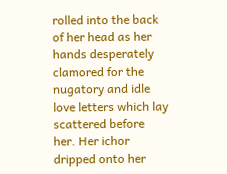rolled into the back of her head as her hands desperately clamored for the nugatory and idle love letters which lay scattered before her. Her ichor dripped onto her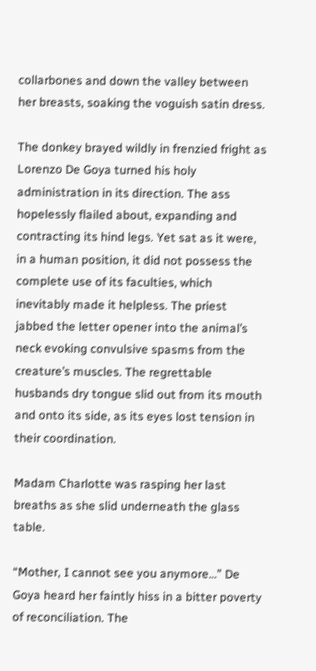collarbones and down the valley between her breasts, soaking the voguish satin dress.

The donkey brayed wildly in frenzied fright as Lorenzo De Goya turned his holy administration in its direction. The ass hopelessly flailed about, expanding and contracting its hind legs. Yet sat as it were, in a human position, it did not possess the complete use of its faculties, which inevitably made it helpless. The priest jabbed the letter opener into the animal’s neck evoking convulsive spasms from the creature’s muscles. The regrettable husbands dry tongue slid out from its mouth and onto its side, as its eyes lost tension in their coordination.

Madam Charlotte was rasping her last breaths as she slid underneath the glass table.

“Mother, I cannot see you anymore…” De Goya heard her faintly hiss in a bitter poverty of reconciliation. The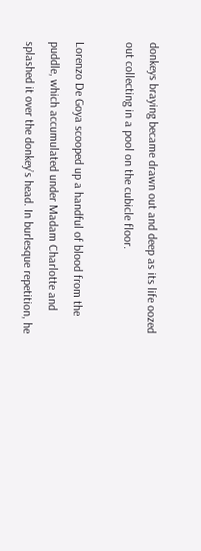donkeys braying became drawn out and deep as its life oozed out collecting in a pool on the cubicle floor.

Lorenzo De Goya scooped up a handful of blood from the puddle, which accumulated under Madam Charlotte and splashed it over the donkey’s head. In burlesque repetition, he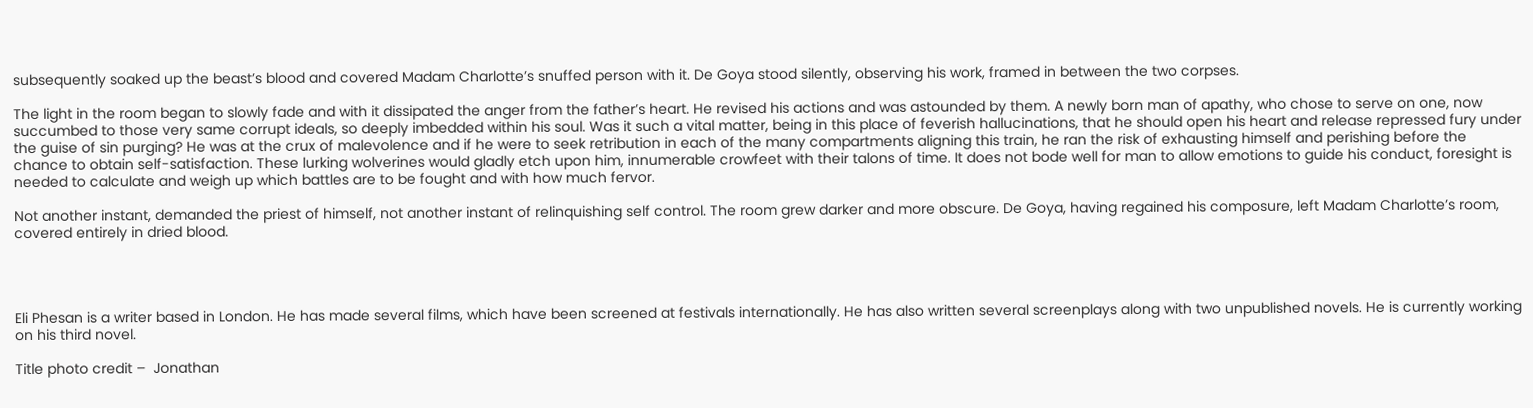subsequently soaked up the beast’s blood and covered Madam Charlotte’s snuffed person with it. De Goya stood silently, observing his work, framed in between the two corpses.

The light in the room began to slowly fade and with it dissipated the anger from the father’s heart. He revised his actions and was astounded by them. A newly born man of apathy, who chose to serve on one, now succumbed to those very same corrupt ideals, so deeply imbedded within his soul. Was it such a vital matter, being in this place of feverish hallucinations, that he should open his heart and release repressed fury under the guise of sin purging? He was at the crux of malevolence and if he were to seek retribution in each of the many compartments aligning this train, he ran the risk of exhausting himself and perishing before the chance to obtain self-satisfaction. These lurking wolverines would gladly etch upon him, innumerable crowfeet with their talons of time. It does not bode well for man to allow emotions to guide his conduct, foresight is needed to calculate and weigh up which battles are to be fought and with how much fervor.

Not another instant, demanded the priest of himself, not another instant of relinquishing self control. The room grew darker and more obscure. De Goya, having regained his composure, left Madam Charlotte’s room, covered entirely in dried blood.




Eli Phesan is a writer based in London. He has made several films, which have been screened at festivals internationally. He has also written several screenplays along with two unpublished novels. He is currently working on his third novel.

Title photo credit –  Jonathan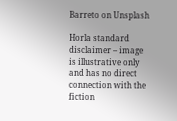Barreto on Unsplash

Horla standard disclaimer – image is illustrative only and has no direct connection with the fiction